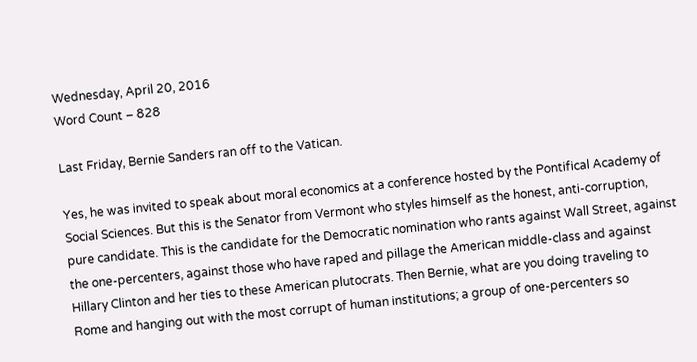Wednesday, April 20, 2016
Word Count – 828

Last Friday, Bernie Sanders ran off to the Vatican.

Yes, he was invited to speak about moral economics at a conference hosted by the Pontifical Academy of Social Sciences. But this is the Senator from Vermont who styles himself as the honest, anti-corruption, pure candidate. This is the candidate for the Democratic nomination who rants against Wall Street, against the one-percenters, against those who have raped and pillage the American middle-class and against Hillary Clinton and her ties to these American plutocrats. Then Bernie, what are you doing traveling to Rome and hanging out with the most corrupt of human institutions; a group of one-percenters so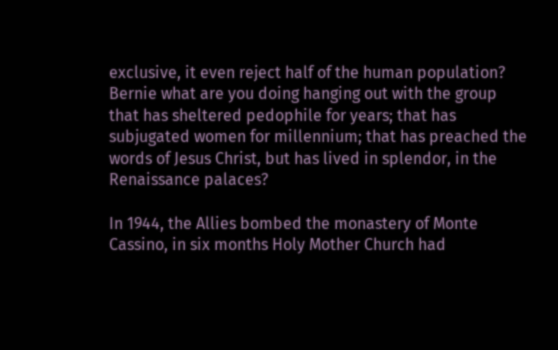exclusive, it even reject half of the human population? Bernie what are you doing hanging out with the group that has sheltered pedophile for years; that has subjugated women for millennium; that has preached the words of Jesus Christ, but has lived in splendor, in the Renaissance palaces?

In 1944, the Allies bombed the monastery of Monte Cassino, in six months Holy Mother Church had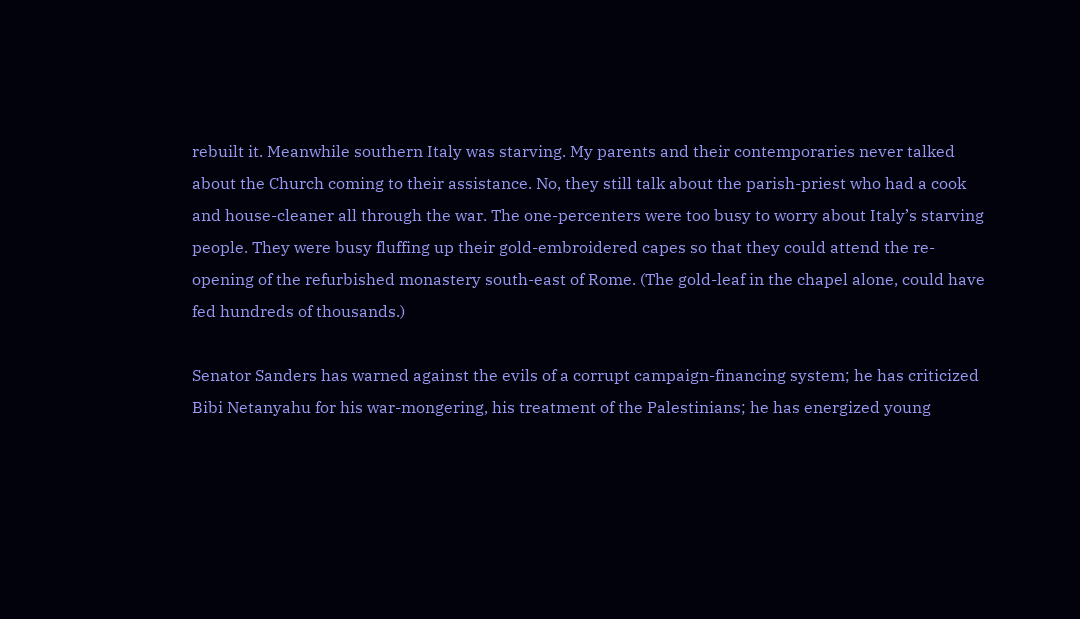rebuilt it. Meanwhile southern Italy was starving. My parents and their contemporaries never talked about the Church coming to their assistance. No, they still talk about the parish-priest who had a cook and house-cleaner all through the war. The one-percenters were too busy to worry about Italy’s starving people. They were busy fluffing up their gold-embroidered capes so that they could attend the re-opening of the refurbished monastery south-east of Rome. (The gold-leaf in the chapel alone, could have fed hundreds of thousands.)

Senator Sanders has warned against the evils of a corrupt campaign-financing system; he has criticized Bibi Netanyahu for his war-mongering, his treatment of the Palestinians; he has energized young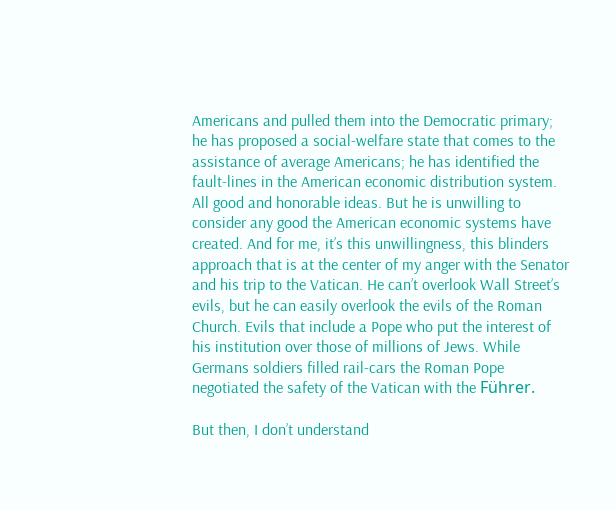Americans and pulled them into the Democratic primary; he has proposed a social-welfare state that comes to the assistance of average Americans; he has identified the fault-lines in the American economic distribution system. All good and honorable ideas. But he is unwilling to consider any good the American economic systems have created. And for me, it’s this unwillingness, this blinders approach that is at the center of my anger with the Senator and his trip to the Vatican. He can’t overlook Wall Street’s evils, but he can easily overlook the evils of the Roman Church. Evils that include a Pope who put the interest of his institution over those of millions of Jews. While Germans soldiers filled rail-cars the Roman Pope negotiated the safety of the Vatican with the Führer.

But then, I don’t understand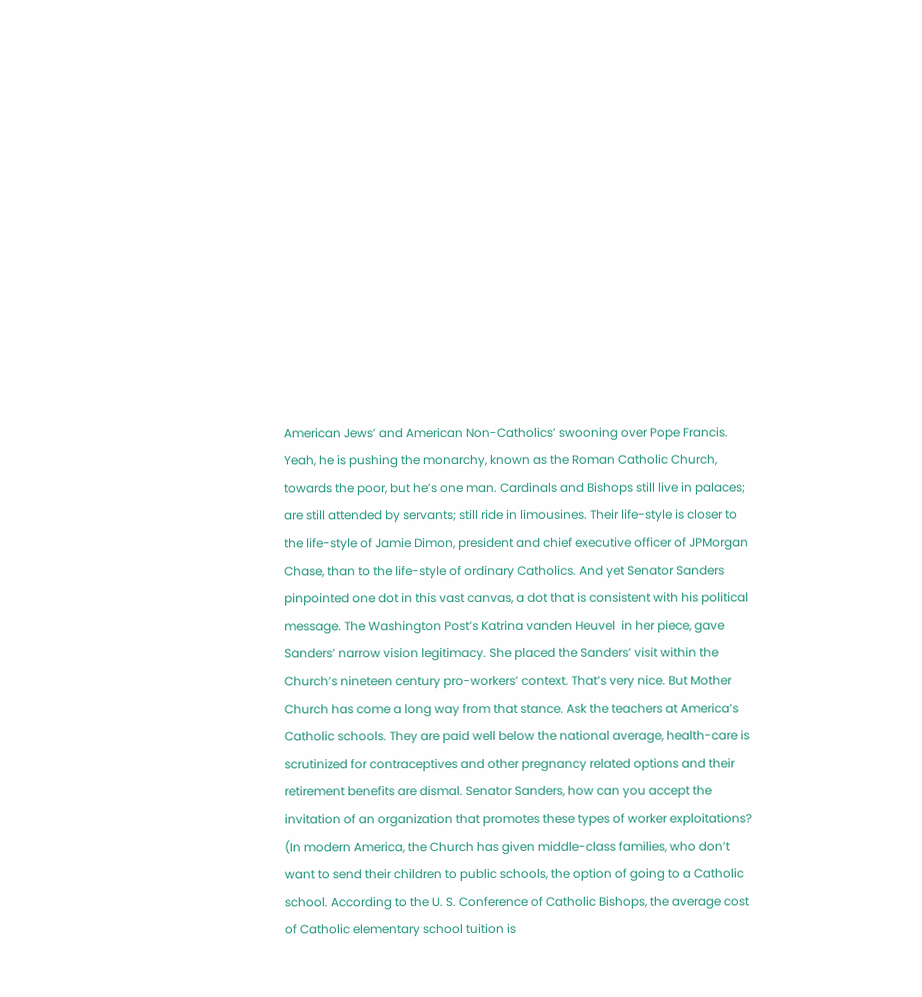American Jews’ and American Non-Catholics’ swooning over Pope Francis. Yeah, he is pushing the monarchy, known as the Roman Catholic Church, towards the poor, but he’s one man. Cardinals and Bishops still live in palaces; are still attended by servants; still ride in limousines. Their life-style is closer to the life-style of Jamie Dimon, president and chief executive officer of JPMorgan Chase, than to the life-style of ordinary Catholics. And yet Senator Sanders pinpointed one dot in this vast canvas, a dot that is consistent with his political message. The Washington Post’s Katrina vanden Heuvel  in her piece, gave Sanders’ narrow vision legitimacy. She placed the Sanders’ visit within the Church’s nineteen century pro-workers’ context. That’s very nice. But Mother Church has come a long way from that stance. Ask the teachers at America’s Catholic schools. They are paid well below the national average, health-care is scrutinized for contraceptives and other pregnancy related options and their retirement benefits are dismal. Senator Sanders, how can you accept the invitation of an organization that promotes these types of worker exploitations? (In modern America, the Church has given middle-class families, who don’t want to send their children to public schools, the option of going to a Catholic school. According to the U. S. Conference of Catholic Bishops, the average cost of Catholic elementary school tuition is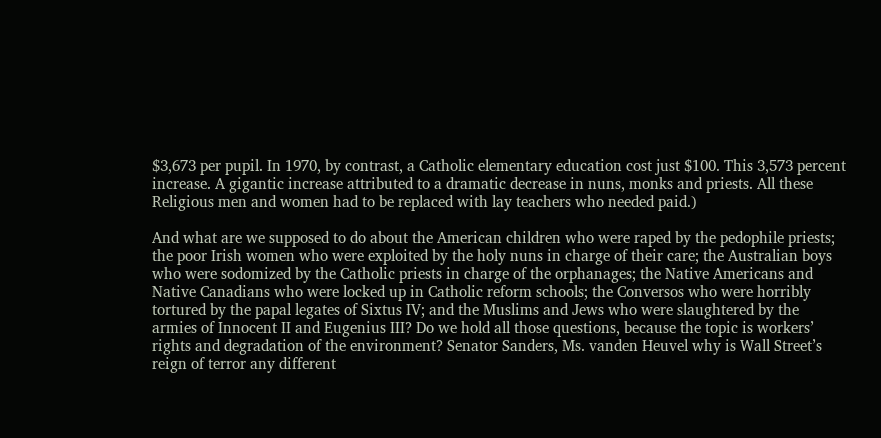$3,673 per pupil. In 1970, by contrast, a Catholic elementary education cost just $100. This 3,573 percent increase. A gigantic increase attributed to a dramatic decrease in nuns, monks and priests. All these Religious men and women had to be replaced with lay teachers who needed paid.)

And what are we supposed to do about the American children who were raped by the pedophile priests; the poor Irish women who were exploited by the holy nuns in charge of their care; the Australian boys who were sodomized by the Catholic priests in charge of the orphanages; the Native Americans and Native Canadians who were locked up in Catholic reform schools; the Conversos who were horribly tortured by the papal legates of Sixtus IV; and the Muslims and Jews who were slaughtered by the armies of Innocent II and Eugenius III? Do we hold all those questions, because the topic is workers’ rights and degradation of the environment? Senator Sanders, Ms. vanden Heuvel why is Wall Street’s reign of terror any different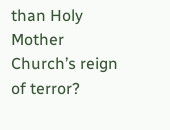than Holy Mother Church’s reign of terror?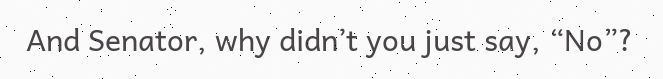And Senator, why didn’t you just say, “No”?